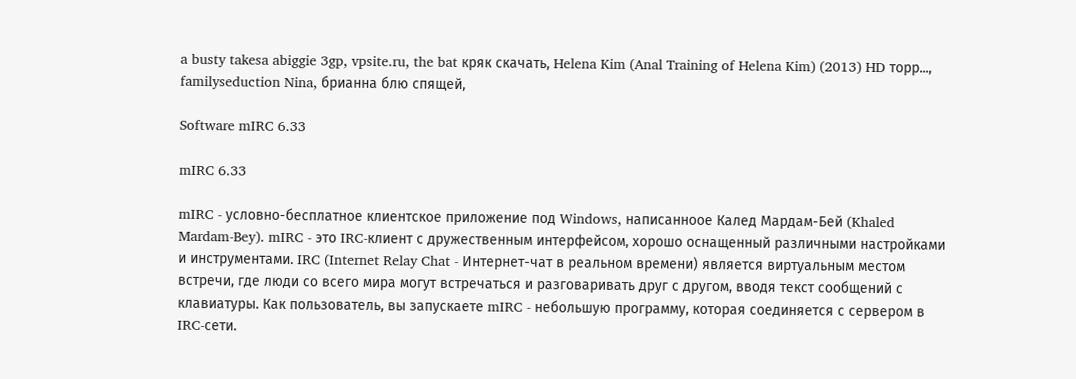a busty takesa abiggie 3gp, vpsite.ru, the bat кряк скачать, Helena Kim (Anal Training of Helena Kim) (2013) HD торр..., familyseduction Nina, брианна блю спящей,

Software mIRC 6.33

mIRC 6.33

mIRC - условно-бесплатное клиентское приложение под Windows, написанноое Калед Мардам-Бей (Khaled Mardam-Bey). mIRC - это IRC-клиент с дружественным интерфейсом, хорошо оснащенный различными настройками и инструментами. IRC (Internet Relay Chat - Интернет-чат в реальном времени) является виртуальным местом встречи, где люди со всего мира могут встречаться и разговаривать друг с другом, вводя текст сообщений с клавиатуры. Как пользователь, вы запускаете mIRC - небольшую программу, которая соединяется с сервером в IRC-сети.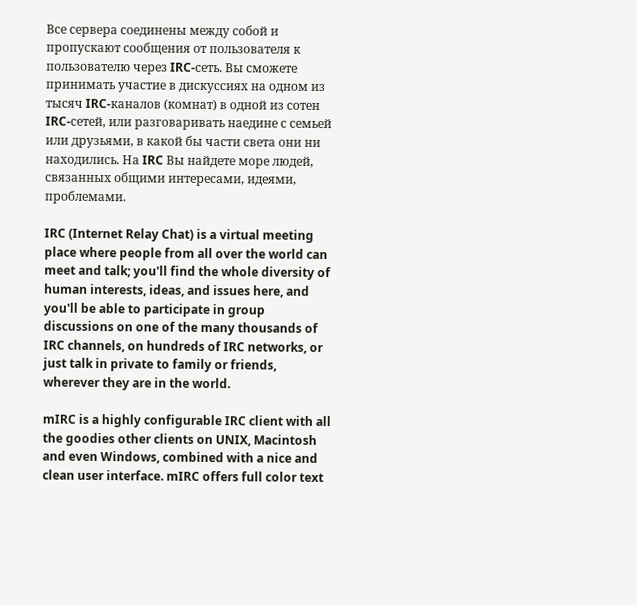Все сервера соединены между собой и пропускают сообщения от пользователя к пользователю через IRC-сеть. Вы сможете принимать участие в дискуссиях на одном из тысяч IRC-каналов (комнат) в одной из сотен IRC-сетей, или разговаривать наедине с семьей или друзьями, в какой бы части света они ни находились. На IRC Вы найдете море людей, связанных общими интересами, идеями, проблемами.

IRC (Internet Relay Chat) is a virtual meeting place where people from all over the world can meet and talk; you'll find the whole diversity of human interests, ideas, and issues here, and you'll be able to participate in group discussions on one of the many thousands of IRC channels, on hundreds of IRC networks, or just talk in private to family or friends, wherever they are in the world.

mIRC is a highly configurable IRC client with all the goodies other clients on UNIX, Macintosh and even Windows, combined with a nice and clean user interface. mIRC offers full color text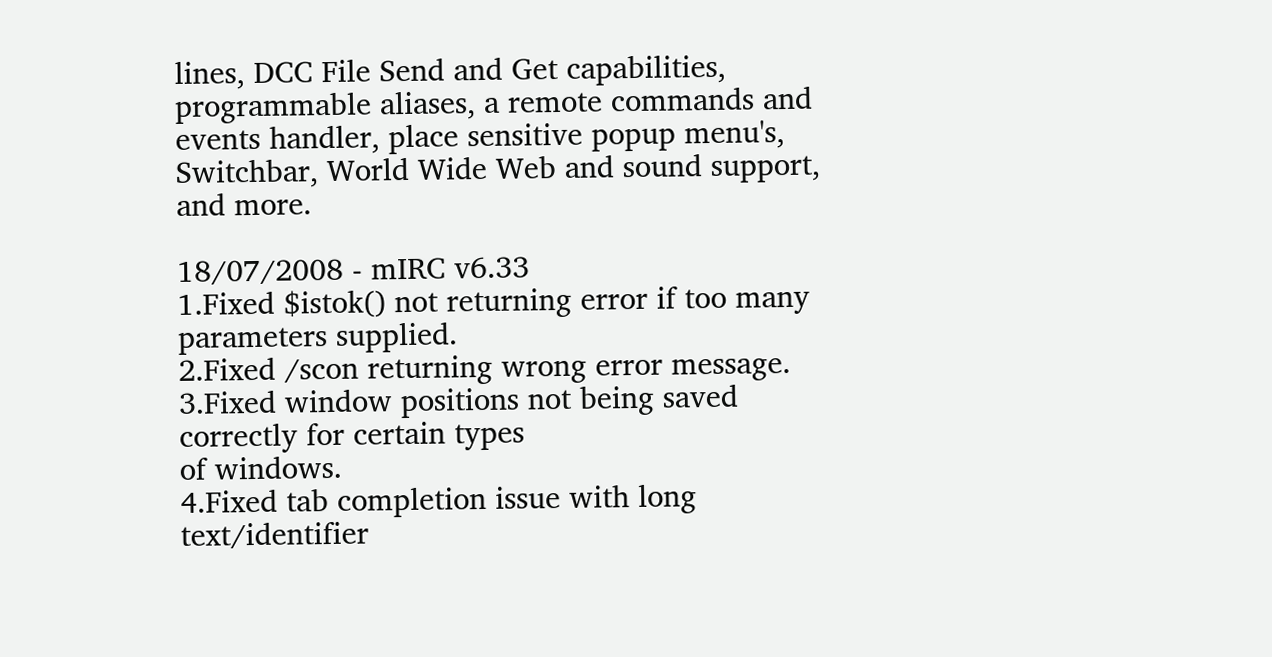lines, DCC File Send and Get capabilities, programmable aliases, a remote commands and events handler, place sensitive popup menu's, Switchbar, World Wide Web and sound support, and more.

18/07/2008 - mIRC v6.33
1.Fixed $istok() not returning error if too many parameters supplied.
2.Fixed /scon returning wrong error message.
3.Fixed window positions not being saved correctly for certain types
of windows.
4.Fixed tab completion issue with long text/identifier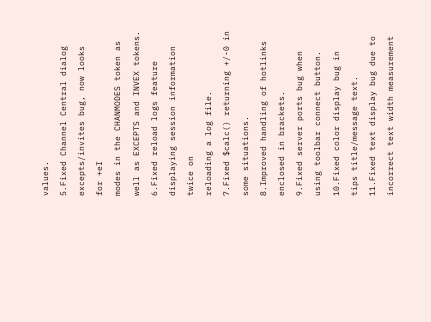values.
5.Fixed Channel Central dialog excepts/invites bug, now looks for +eI
modes in the CHANMODES token as well as EXCEPTS and INVEX tokens.
6.Fixed reload logs feature displaying session information twice on
reloading a log file.
7.Fixed $calc() returning +/-0 in some situations.
8.Improved handling of hotlinks enclosed in brackets.
9.Fixed server ports bug when using toolbar connect button.
10.Fixed color display bug in tips title/message text.
11.Fixed text display bug due to incorrect text width measurement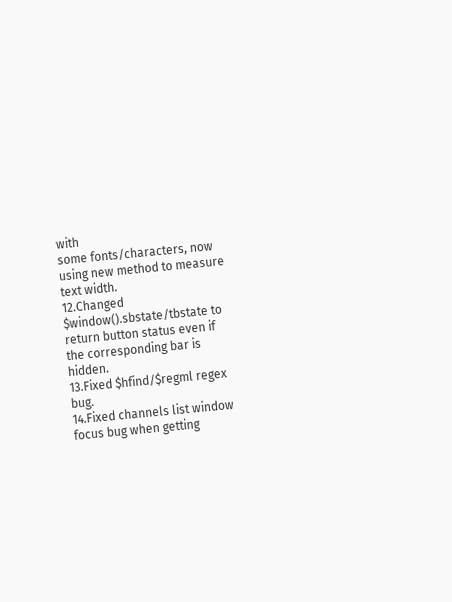with
some fonts/characters, now using new method to measure text width.
12.Changed $window().sbstate/tbstate to return button status even if
the corresponding bar is hidden.
13.Fixed $hfind/$regml regex bug.
14.Fixed channels list window focus bug when getting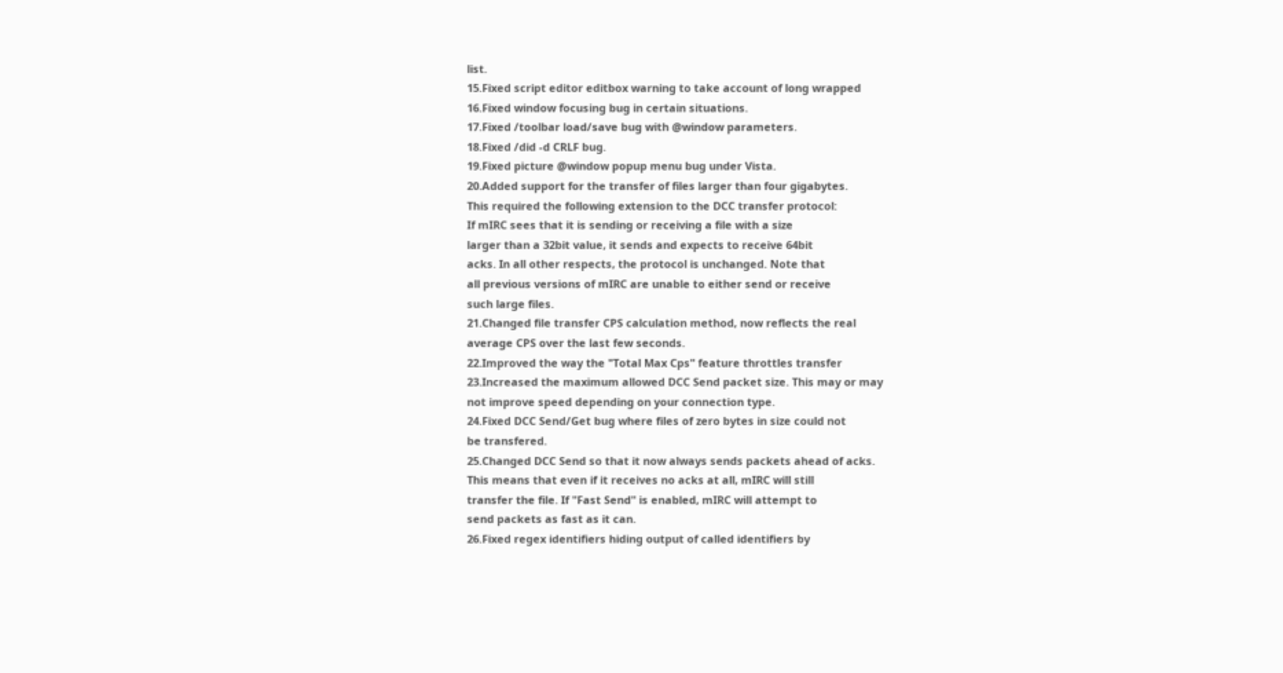list.
15.Fixed script editor editbox warning to take account of long wrapped
16.Fixed window focusing bug in certain situations.
17.Fixed /toolbar load/save bug with @window parameters.
18.Fixed /did -d CRLF bug.
19.Fixed picture @window popup menu bug under Vista.
20.Added support for the transfer of files larger than four gigabytes.
This required the following extension to the DCC transfer protocol:
If mIRC sees that it is sending or receiving a file with a size
larger than a 32bit value, it sends and expects to receive 64bit
acks. In all other respects, the protocol is unchanged. Note that
all previous versions of mIRC are unable to either send or receive
such large files.
21.Changed file transfer CPS calculation method, now reflects the real
average CPS over the last few seconds.
22.Improved the way the "Total Max Cps" feature throttles transfer
23.Increased the maximum allowed DCC Send packet size. This may or may
not improve speed depending on your connection type.
24.Fixed DCC Send/Get bug where files of zero bytes in size could not
be transfered.
25.Changed DCC Send so that it now always sends packets ahead of acks.
This means that even if it receives no acks at all, mIRC will still
transfer the file. If "Fast Send" is enabled, mIRC will attempt to
send packets as fast as it can.
26.Fixed regex identifiers hiding output of called identifiers by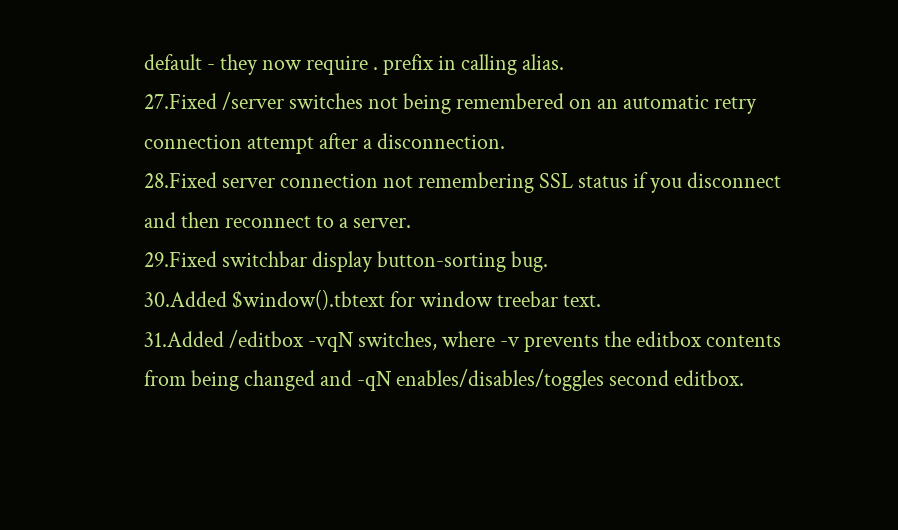default - they now require . prefix in calling alias.
27.Fixed /server switches not being remembered on an automatic retry
connection attempt after a disconnection.
28.Fixed server connection not remembering SSL status if you disconnect
and then reconnect to a server.
29.Fixed switchbar display button-sorting bug.
30.Added $window().tbtext for window treebar text.
31.Added /editbox -vqN switches, where -v prevents the editbox contents
from being changed and -qN enables/disables/toggles second editbox.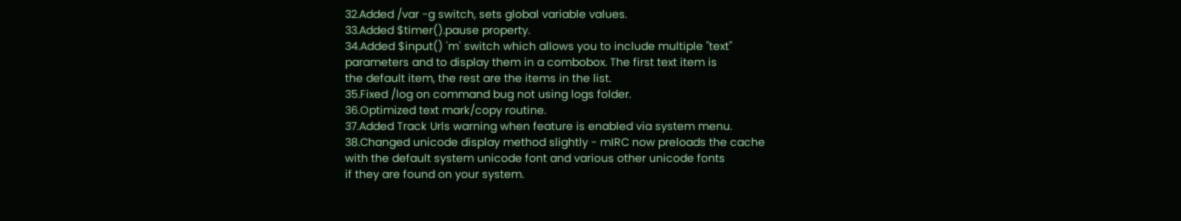32.Added /var -g switch, sets global variable values.
33.Added $timer().pause property.
34.Added $input() 'm' switch which allows you to include multiple "text"
parameters and to display them in a combobox. The first text item is
the default item, the rest are the items in the list.
35.Fixed /log on command bug not using logs folder.
36.Optimized text mark/copy routine.
37.Added Track Urls warning when feature is enabled via system menu.
38.Changed unicode display method slightly - mIRC now preloads the cache
with the default system unicode font and various other unicode fonts
if they are found on your system.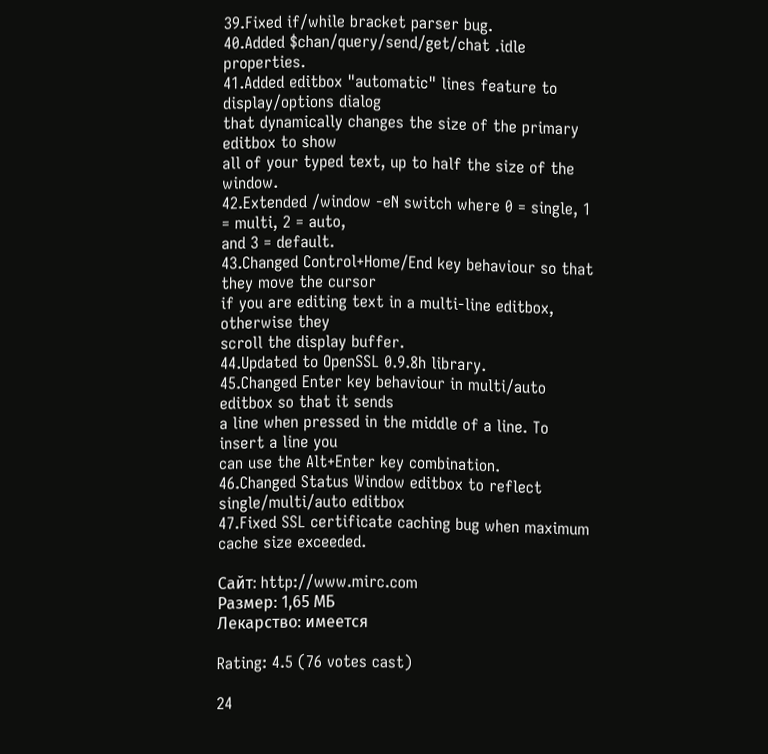39.Fixed if/while bracket parser bug.
40.Added $chan/query/send/get/chat .idle properties.
41.Added editbox "automatic" lines feature to display/options dialog
that dynamically changes the size of the primary editbox to show
all of your typed text, up to half the size of the window.
42.Extended /window -eN switch where 0 = single, 1 = multi, 2 = auto,
and 3 = default.
43.Changed Control+Home/End key behaviour so that they move the cursor
if you are editing text in a multi-line editbox, otherwise they
scroll the display buffer.
44.Updated to OpenSSL 0.9.8h library.
45.Changed Enter key behaviour in multi/auto editbox so that it sends
a line when pressed in the middle of a line. To insert a line you
can use the Alt+Enter key combination.
46.Changed Status Window editbox to reflect single/multi/auto editbox
47.Fixed SSL certificate caching bug when maximum cache size exceeded.

Сайт: http://www.mirc.com
Размер: 1,65 МБ
Лекарство: имеется

Rating: 4.5 (76 votes cast)

24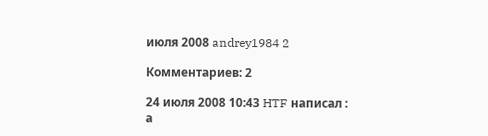июля 2008 andrey1984 2

Комментариев: 2

24 июля 2008 10:43 HTF написал :
а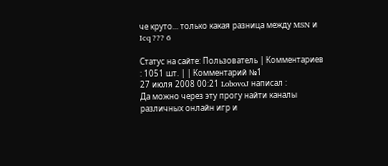че круто... только какая разница между MSN и Icq ??? 6

Статус на сайте: Пользователь | Комментариев : 1051 шт. | | Комментарий №1
27 июля 2008 00:21 LobovoJ написал :
Да можно через эту прогу найти каналы различных онлайн игр и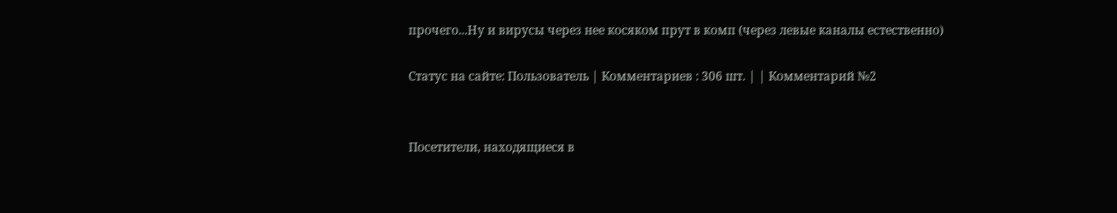прочего...Ну и вирусы через нее косяком прут в комп (через левые каналы естественно)

Статус на сайте: Пользователь | Комментариев : 306 шт. | | Комментарий №2


Посетители, находящиеся в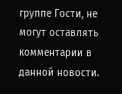группе Гости, не могут оставлять комментарии в данной новости.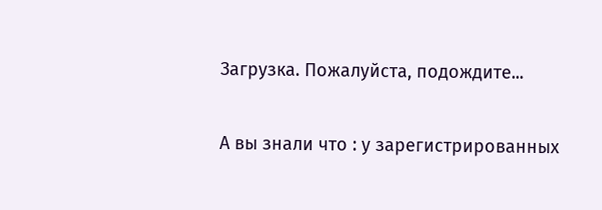Загрузка. Пожалуйста, подождите...

А вы знали что : у зарегистрированных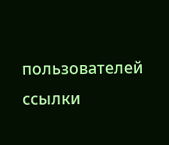пользователей ссылки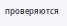проверяются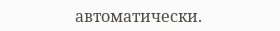автоматически.